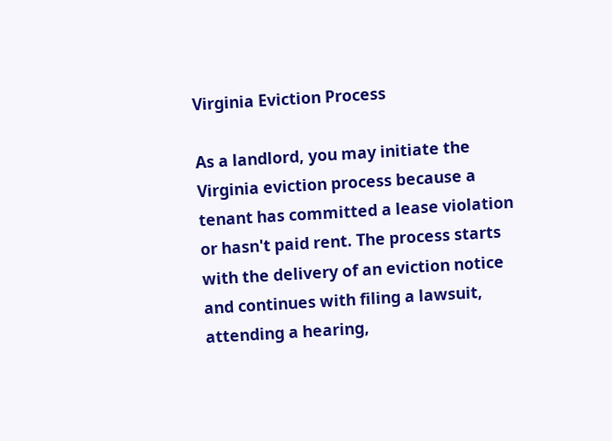Virginia Eviction Process

As a landlord, you may initiate the Virginia eviction process because a tenant has committed a lease violation or hasn't paid rent. The process starts with the delivery of an eviction notice and continues with filing a lawsuit, attending a hearing,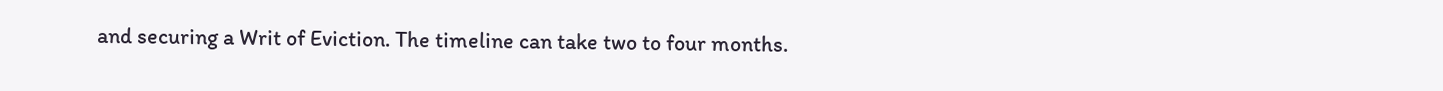and securing a Writ of Eviction. The timeline can take two to four months.